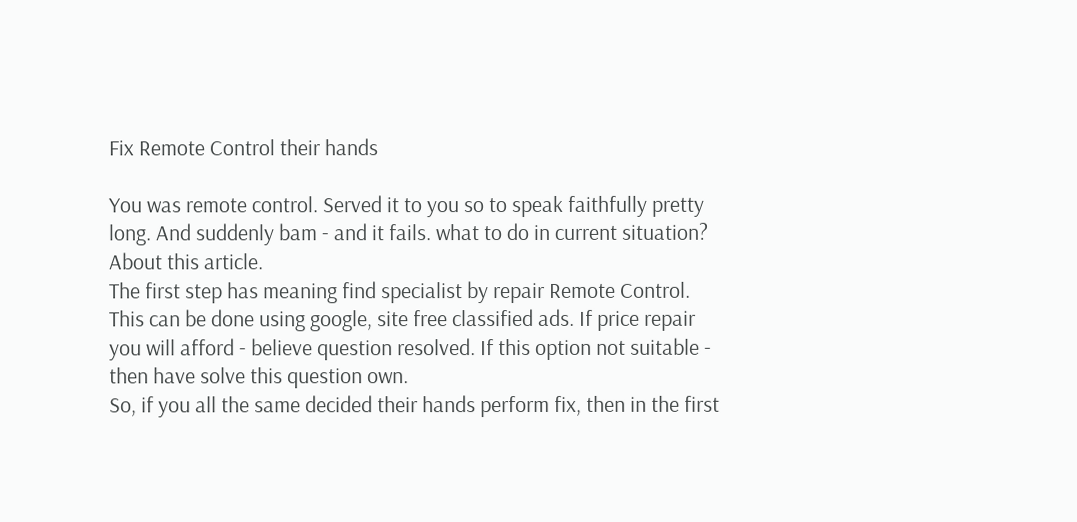Fix Remote Control their hands

You was remote control. Served it to you so to speak faithfully pretty long. And suddenly bam - and it fails. what to do in current situation? About this article.
The first step has meaning find specialist by repair Remote Control. This can be done using google, site free classified ads. If price repair you will afford - believe question resolved. If this option not suitable - then have solve this question own.
So, if you all the same decided their hands perform fix, then in the first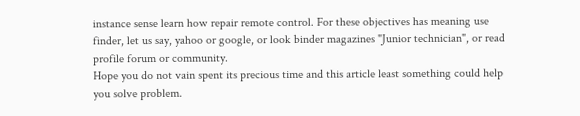instance sense learn how repair remote control. For these objectives has meaning use finder, let us say, yahoo or google, or look binder magazines "Junior technician", or read profile forum or community.
Hope you do not vain spent its precious time and this article least something could help you solve problem.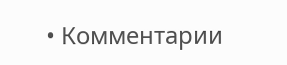• Комментарии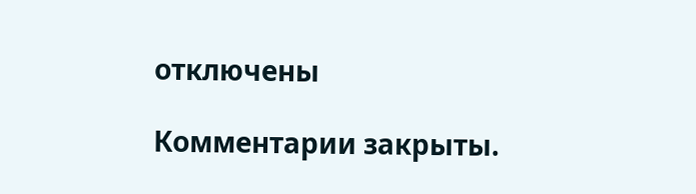отключены

Комментарии закрыты.